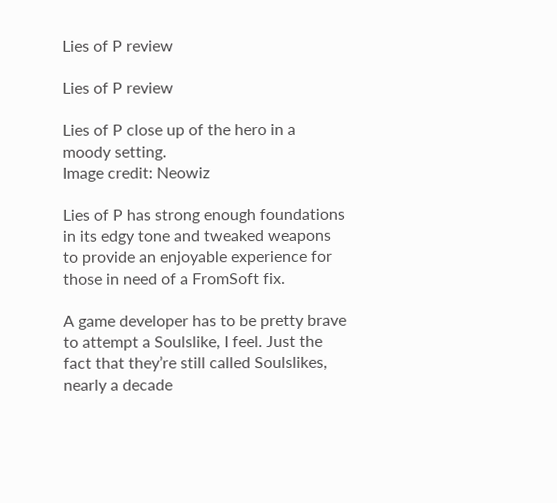Lies of P review

Lies of P review

Lies of P close up of the hero in a moody setting.
Image credit: Neowiz

Lies of P has strong enough foundations in its edgy tone and tweaked weapons to provide an enjoyable experience for those in need of a FromSoft fix.

A game developer has to be pretty brave to attempt a Soulslike, I feel. Just the fact that they’re still called Soulslikes, nearly a decade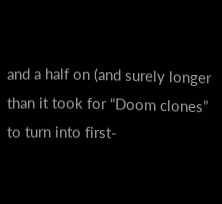and a half on (and surely longer than it took for “Doom clones” to turn into first-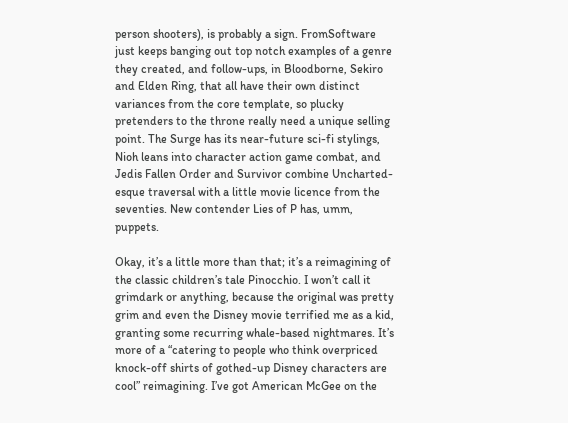person shooters), is probably a sign. FromSoftware just keeps banging out top notch examples of a genre they created, and follow-ups, in Bloodborne, Sekiro and Elden Ring, that all have their own distinct variances from the core template, so plucky pretenders to the throne really need a unique selling point. The Surge has its near-future sci-fi stylings, Nioh leans into character action game combat, and Jedis Fallen Order and Survivor combine Uncharted-esque traversal with a little movie licence from the seventies. New contender Lies of P has, umm, puppets.

Okay, it’s a little more than that; it’s a reimagining of the classic children’s tale Pinocchio. I won’t call it grimdark or anything, because the original was pretty grim and even the Disney movie terrified me as a kid, granting some recurring whale-based nightmares. It’s more of a “catering to people who think overpriced knock-off shirts of gothed-up Disney characters are cool” reimagining. I’ve got American McGee on the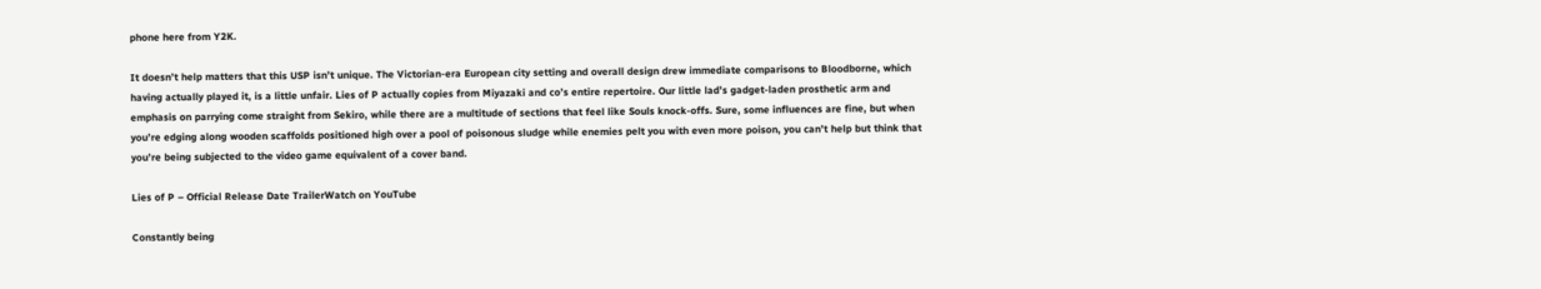phone here from Y2K.

It doesn’t help matters that this USP isn’t unique. The Victorian-era European city setting and overall design drew immediate comparisons to Bloodborne, which having actually played it, is a little unfair. Lies of P actually copies from Miyazaki and co’s entire repertoire. Our little lad’s gadget-laden prosthetic arm and emphasis on parrying come straight from Sekiro, while there are a multitude of sections that feel like Souls knock-offs. Sure, some influences are fine, but when you’re edging along wooden scaffolds positioned high over a pool of poisonous sludge while enemies pelt you with even more poison, you can’t help but think that you’re being subjected to the video game equivalent of a cover band.

Lies of P – Official Release Date TrailerWatch on YouTube

Constantly being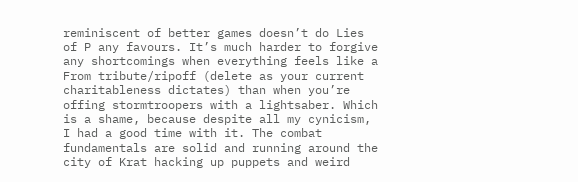reminiscent of better games doesn’t do Lies of P any favours. It’s much harder to forgive any shortcomings when everything feels like a From tribute/ripoff (delete as your current charitableness dictates) than when you’re offing stormtroopers with a lightsaber. Which is a shame, because despite all my cynicism, I had a good time with it. The combat fundamentals are solid and running around the city of Krat hacking up puppets and weird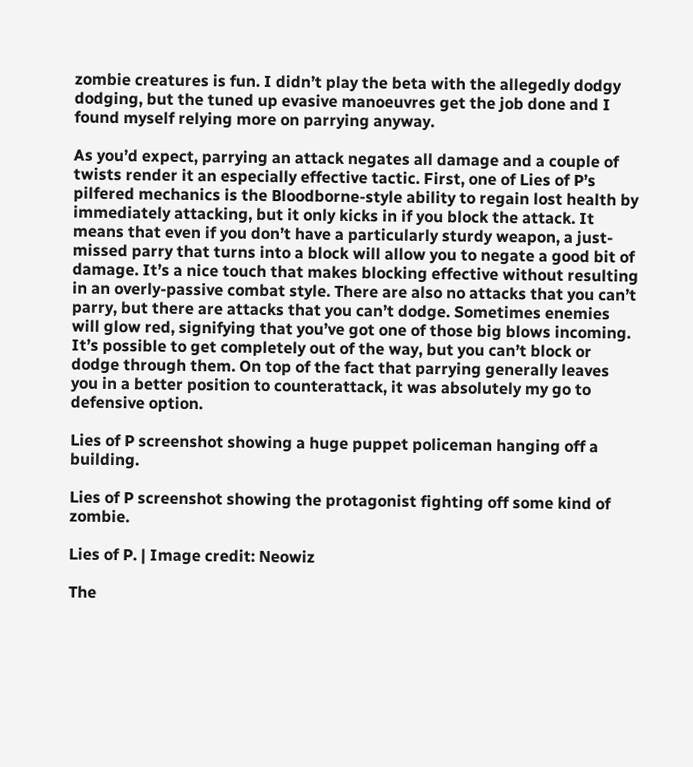zombie creatures is fun. I didn’t play the beta with the allegedly dodgy dodging, but the tuned up evasive manoeuvres get the job done and I found myself relying more on parrying anyway.

As you’d expect, parrying an attack negates all damage and a couple of twists render it an especially effective tactic. First, one of Lies of P’s pilfered mechanics is the Bloodborne-style ability to regain lost health by immediately attacking, but it only kicks in if you block the attack. It means that even if you don’t have a particularly sturdy weapon, a just-missed parry that turns into a block will allow you to negate a good bit of damage. It’s a nice touch that makes blocking effective without resulting in an overly-passive combat style. There are also no attacks that you can’t parry, but there are attacks that you can’t dodge. Sometimes enemies will glow red, signifying that you’ve got one of those big blows incoming. It’s possible to get completely out of the way, but you can’t block or dodge through them. On top of the fact that parrying generally leaves you in a better position to counterattack, it was absolutely my go to defensive option.

Lies of P screenshot showing a huge puppet policeman hanging off a building.

Lies of P screenshot showing the protagonist fighting off some kind of zombie.

Lies of P. | Image credit: Neowiz

The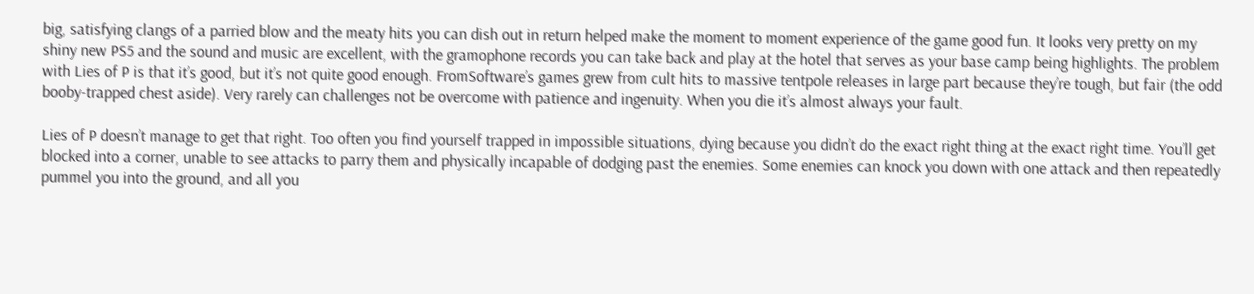big, satisfying clangs of a parried blow and the meaty hits you can dish out in return helped make the moment to moment experience of the game good fun. It looks very pretty on my shiny new PS5 and the sound and music are excellent, with the gramophone records you can take back and play at the hotel that serves as your base camp being highlights. The problem with Lies of P is that it’s good, but it’s not quite good enough. FromSoftware’s games grew from cult hits to massive tentpole releases in large part because they’re tough, but fair (the odd booby-trapped chest aside). Very rarely can challenges not be overcome with patience and ingenuity. When you die it’s almost always your fault.

Lies of P doesn’t manage to get that right. Too often you find yourself trapped in impossible situations, dying because you didn’t do the exact right thing at the exact right time. You’ll get blocked into a corner, unable to see attacks to parry them and physically incapable of dodging past the enemies. Some enemies can knock you down with one attack and then repeatedly pummel you into the ground, and all you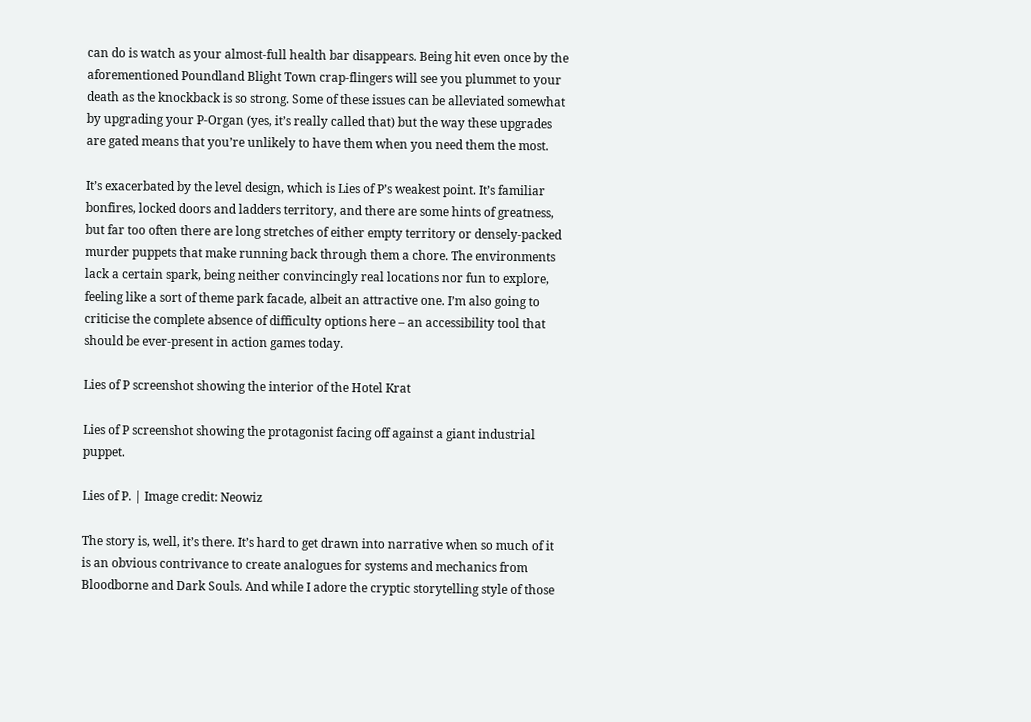can do is watch as your almost-full health bar disappears. Being hit even once by the aforementioned Poundland Blight Town crap-flingers will see you plummet to your death as the knockback is so strong. Some of these issues can be alleviated somewhat by upgrading your P-Organ (yes, it’s really called that) but the way these upgrades are gated means that you’re unlikely to have them when you need them the most.

It’s exacerbated by the level design, which is Lies of P’s weakest point. It’s familiar bonfires, locked doors and ladders territory, and there are some hints of greatness, but far too often there are long stretches of either empty territory or densely-packed murder puppets that make running back through them a chore. The environments lack a certain spark, being neither convincingly real locations nor fun to explore, feeling like a sort of theme park facade, albeit an attractive one. I’m also going to criticise the complete absence of difficulty options here – an accessibility tool that should be ever-present in action games today.

Lies of P screenshot showing the interior of the Hotel Krat

Lies of P screenshot showing the protagonist facing off against a giant industrial puppet.

Lies of P. | Image credit: Neowiz

The story is, well, it’s there. It’s hard to get drawn into narrative when so much of it is an obvious contrivance to create analogues for systems and mechanics from Bloodborne and Dark Souls. And while I adore the cryptic storytelling style of those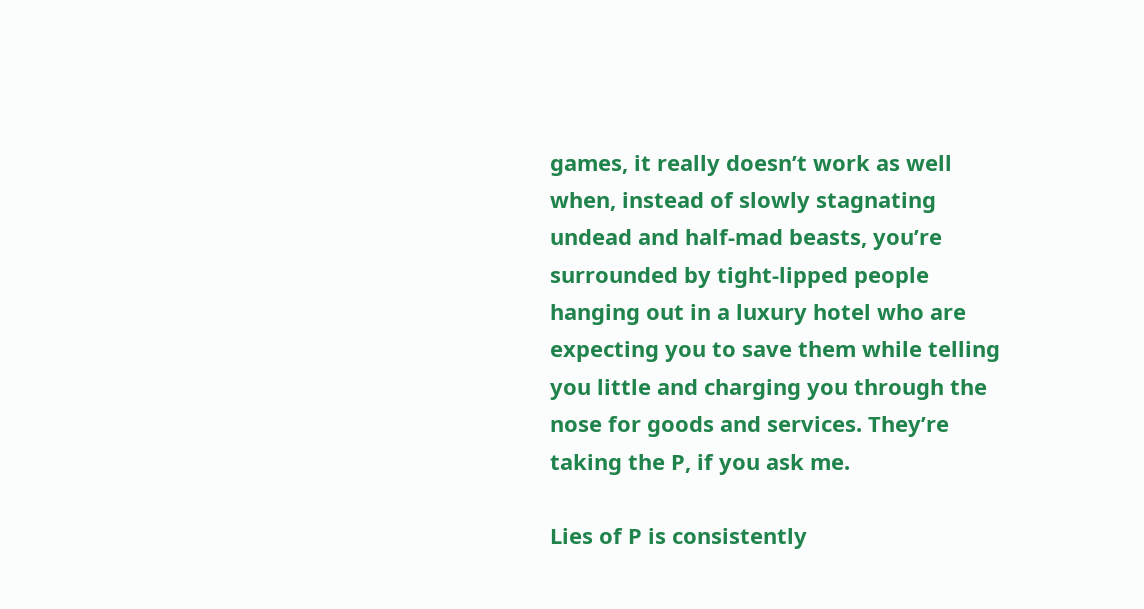games, it really doesn’t work as well when, instead of slowly stagnating undead and half-mad beasts, you’re surrounded by tight-lipped people hanging out in a luxury hotel who are expecting you to save them while telling you little and charging you through the nose for goods and services. They’re taking the P, if you ask me.

Lies of P is consistently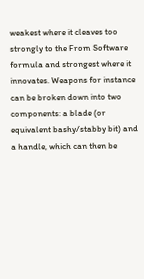weakest where it cleaves too strongly to the From Software formula and strongest where it innovates. Weapons for instance can be broken down into two components: a blade (or equivalent bashy/stabby bit) and a handle, which can then be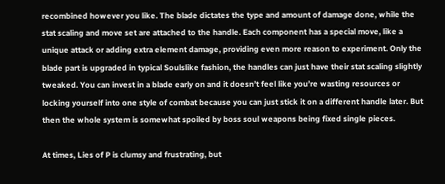recombined however you like. The blade dictates the type and amount of damage done, while the stat scaling and move set are attached to the handle. Each component has a special move, like a unique attack or adding extra element damage, providing even more reason to experiment. Only the blade part is upgraded in typical Soulslike fashion, the handles can just have their stat scaling slightly tweaked. You can invest in a blade early on and it doesn’t feel like you’re wasting resources or locking yourself into one style of combat because you can just stick it on a different handle later. But then the whole system is somewhat spoiled by boss soul weapons being fixed single pieces.

At times, Lies of P is clumsy and frustrating, but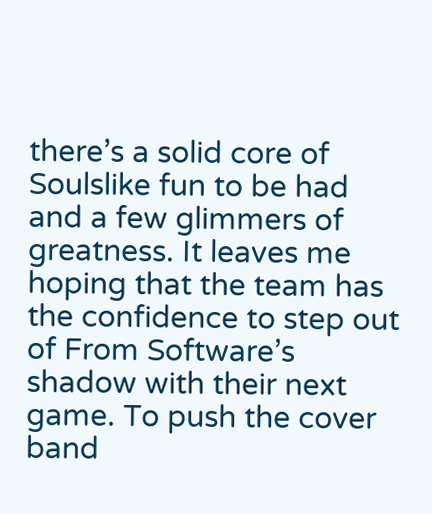there’s a solid core of Soulslike fun to be had and a few glimmers of greatness. It leaves me hoping that the team has the confidence to step out of From Software’s shadow with their next game. To push the cover band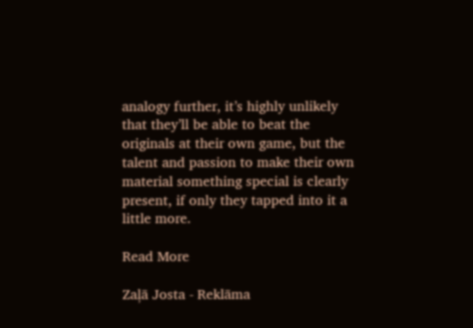analogy further, it’s highly unlikely that they’ll be able to beat the originals at their own game, but the talent and passion to make their own material something special is clearly present, if only they tapped into it a little more.

Read More

Zaļā Josta - Reklāma